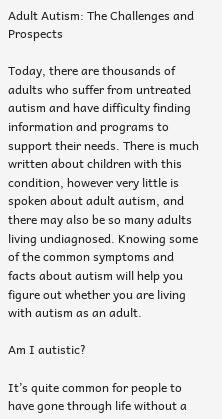Adult Autism: The Challenges and Prospects

Today, there are thousands of adults who suffer from untreated autism and have difficulty finding information and programs to support their needs. There is much written about children with this condition, however very little is spoken about adult autism, and there may also be so many adults living undiagnosed. Knowing some of the common symptoms and facts about autism will help you figure out whether you are living with autism as an adult.

Am I autistic?

It’s quite common for people to have gone through life without a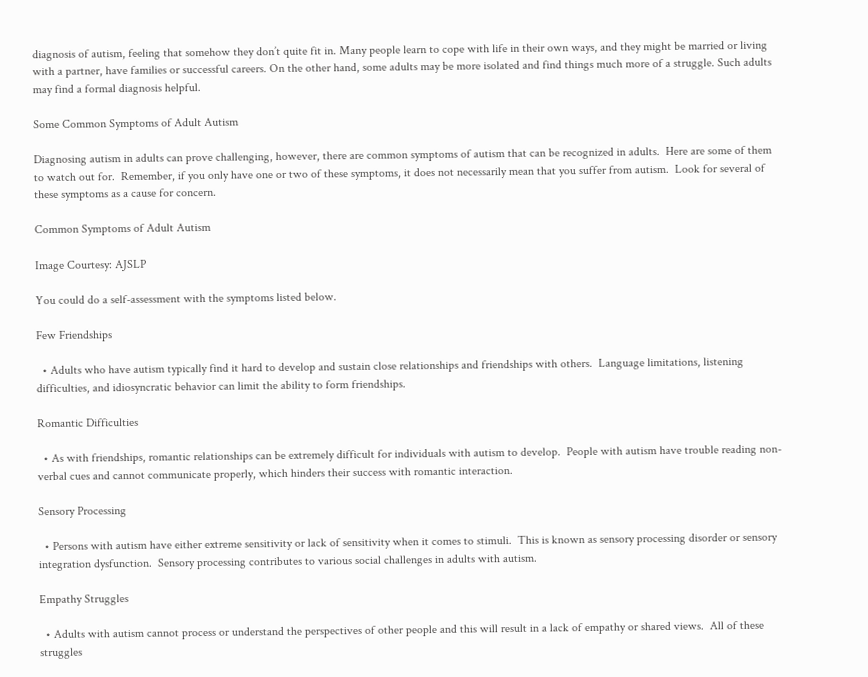diagnosis of autism, feeling that somehow they don’t quite fit in. Many people learn to cope with life in their own ways, and they might be married or living with a partner, have families or successful careers. On the other hand, some adults may be more isolated and find things much more of a struggle. Such adults may find a formal diagnosis helpful.

Some Common Symptoms of Adult Autism

Diagnosing autism in adults can prove challenging, however, there are common symptoms of autism that can be recognized in adults.  Here are some of them to watch out for.  Remember, if you only have one or two of these symptoms, it does not necessarily mean that you suffer from autism.  Look for several of these symptoms as a cause for concern.

Common Symptoms of Adult Autism

Image Courtesy: AJSLP

You could do a self-assessment with the symptoms listed below.

Few Friendships

  • Adults who have autism typically find it hard to develop and sustain close relationships and friendships with others.  Language limitations, listening difficulties, and idiosyncratic behavior can limit the ability to form friendships.

Romantic Difficulties

  • As with friendships, romantic relationships can be extremely difficult for individuals with autism to develop.  People with autism have trouble reading non-verbal cues and cannot communicate properly, which hinders their success with romantic interaction.

Sensory Processing

  • Persons with autism have either extreme sensitivity or lack of sensitivity when it comes to stimuli.  This is known as sensory processing disorder or sensory integration dysfunction.  Sensory processing contributes to various social challenges in adults with autism.

Empathy Struggles

  • Adults with autism cannot process or understand the perspectives of other people and this will result in a lack of empathy or shared views.  All of these struggles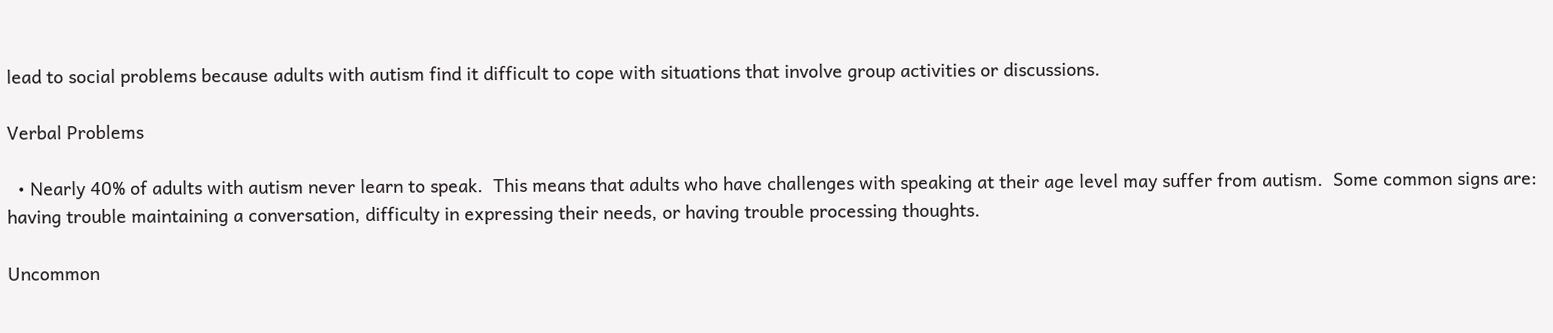lead to social problems because adults with autism find it difficult to cope with situations that involve group activities or discussions.

Verbal Problems

  • Nearly 40% of adults with autism never learn to speak.  This means that adults who have challenges with speaking at their age level may suffer from autism.  Some common signs are: having trouble maintaining a conversation, difficulty in expressing their needs, or having trouble processing thoughts.

Uncommon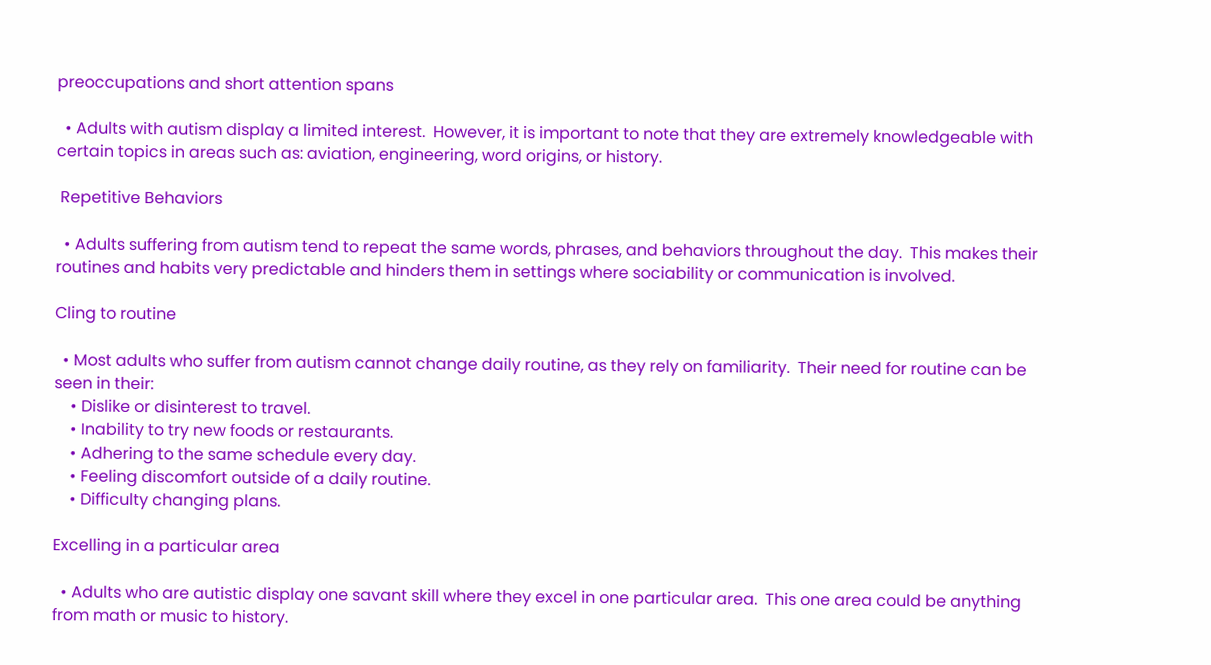preoccupations and short attention spans

  • Adults with autism display a limited interest.  However, it is important to note that they are extremely knowledgeable with certain topics in areas such as: aviation, engineering, word origins, or history.

 Repetitive Behaviors

  • Adults suffering from autism tend to repeat the same words, phrases, and behaviors throughout the day.  This makes their routines and habits very predictable and hinders them in settings where sociability or communication is involved.

Cling to routine

  • Most adults who suffer from autism cannot change daily routine, as they rely on familiarity.  Their need for routine can be seen in their:
    • Dislike or disinterest to travel.
    • Inability to try new foods or restaurants.
    • Adhering to the same schedule every day.
    • Feeling discomfort outside of a daily routine.
    • Difficulty changing plans.

Excelling in a particular area

  • Adults who are autistic display one savant skill where they excel in one particular area.  This one area could be anything from math or music to history.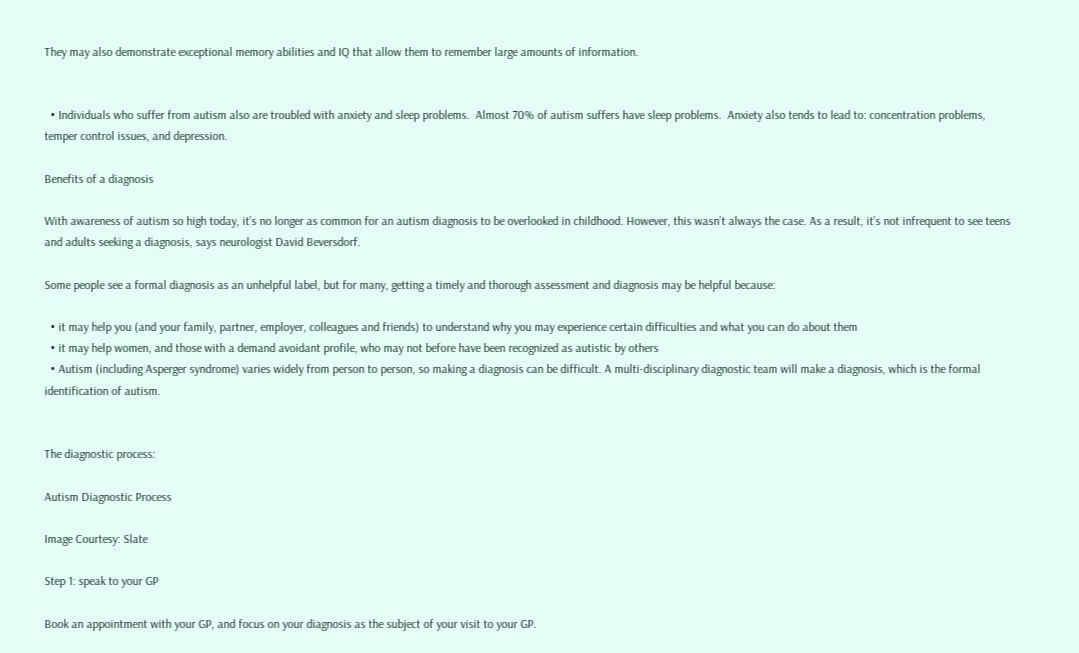They may also demonstrate exceptional memory abilities and IQ that allow them to remember large amounts of information.


  • Individuals who suffer from autism also are troubled with anxiety and sleep problems.  Almost 70% of autism suffers have sleep problems.  Anxiety also tends to lead to: concentration problems, temper control issues, and depression.

Benefits of a diagnosis

With awareness of autism so high today, it’s no longer as common for an autism diagnosis to be overlooked in childhood. However, this wasn’t always the case. As a result, it’s not infrequent to see teens and adults seeking a diagnosis, says neurologist David Beversdorf.

Some people see a formal diagnosis as an unhelpful label, but for many, getting a timely and thorough assessment and diagnosis may be helpful because:

  • it may help you (and your family, partner, employer, colleagues and friends) to understand why you may experience certain difficulties and what you can do about them
  • it may help women, and those with a demand avoidant profile, who may not before have been recognized as autistic by others
  • Autism (including Asperger syndrome) varies widely from person to person, so making a diagnosis can be difficult. A multi-disciplinary diagnostic team will make a diagnosis, which is the formal identification of autism.


The diagnostic process:

Autism Diagnostic Process

Image Courtesy: Slate

Step 1: speak to your GP

Book an appointment with your GP, and focus on your diagnosis as the subject of your visit to your GP.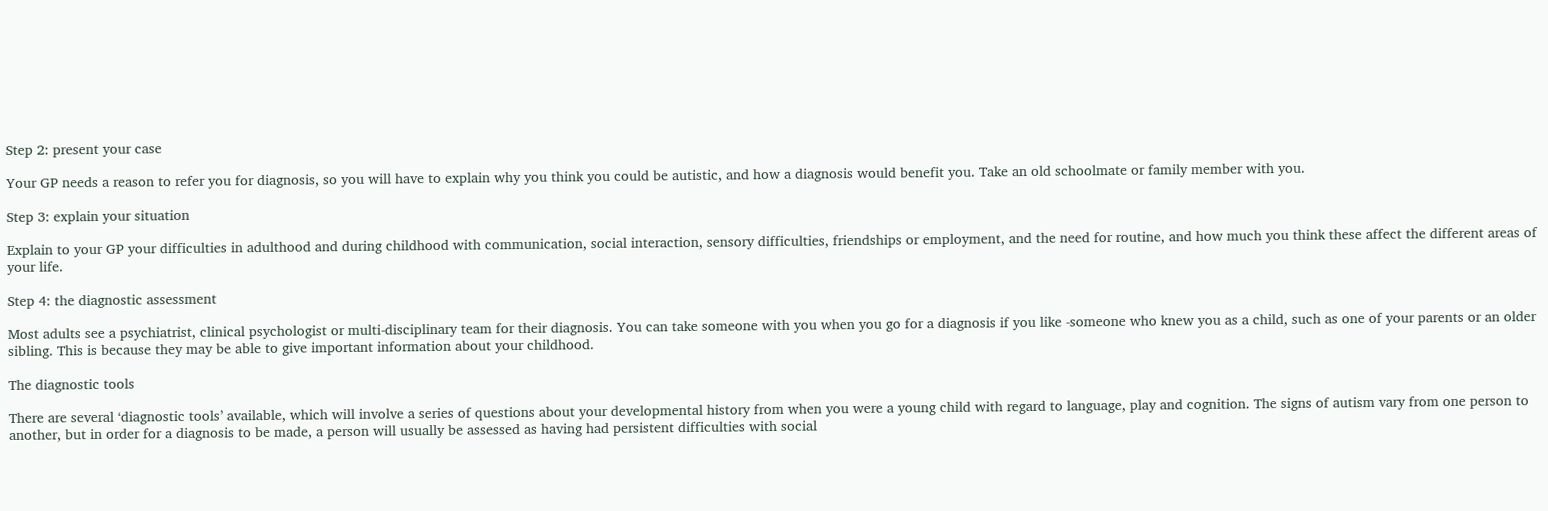Step 2: present your case

Your GP needs a reason to refer you for diagnosis, so you will have to explain why you think you could be autistic, and how a diagnosis would benefit you. Take an old schoolmate or family member with you.

Step 3: explain your situation

Explain to your GP your difficulties in adulthood and during childhood with communication, social interaction, sensory difficulties, friendships or employment, and the need for routine, and how much you think these affect the different areas of your life.

Step 4: the diagnostic assessment

Most adults see a psychiatrist, clinical psychologist or multi-disciplinary team for their diagnosis. You can take someone with you when you go for a diagnosis if you like -someone who knew you as a child, such as one of your parents or an older sibling. This is because they may be able to give important information about your childhood.

The diagnostic tools

There are several ‘diagnostic tools’ available, which will involve a series of questions about your developmental history from when you were a young child with regard to language, play and cognition. The signs of autism vary from one person to another, but in order for a diagnosis to be made, a person will usually be assessed as having had persistent difficulties with social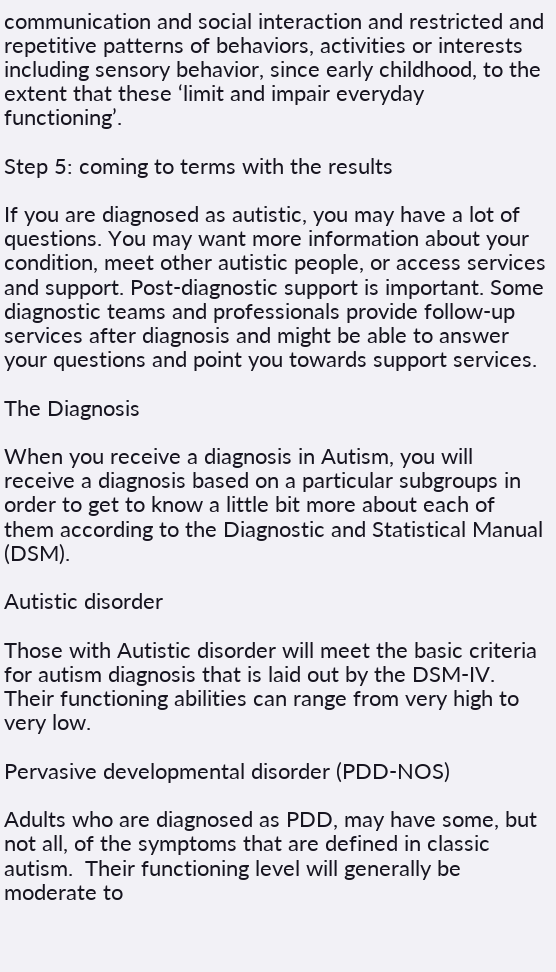communication and social interaction and restricted and repetitive patterns of behaviors, activities or interests including sensory behavior, since early childhood, to the extent that these ‘limit and impair everyday functioning’.

Step 5: coming to terms with the results

If you are diagnosed as autistic, you may have a lot of questions. You may want more information about your condition, meet other autistic people, or access services and support. Post-diagnostic support is important. Some diagnostic teams and professionals provide follow-up services after diagnosis and might be able to answer your questions and point you towards support services.

The Diagnosis

When you receive a diagnosis in Autism, you will receive a diagnosis based on a particular subgroups in order to get to know a little bit more about each of them according to the Diagnostic and Statistical Manual (DSM).

Autistic disorder

Those with Autistic disorder will meet the basic criteria for autism diagnosis that is laid out by the DSM-IV.  Their functioning abilities can range from very high to very low.

Pervasive developmental disorder (PDD-NOS)

Adults who are diagnosed as PDD, may have some, but not all, of the symptoms that are defined in classic autism.  Their functioning level will generally be moderate to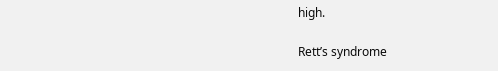high.

Rett’s syndrome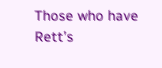Those who have Rett’s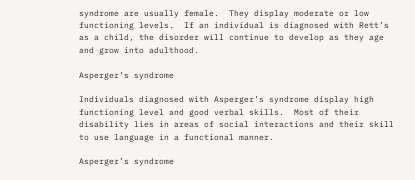syndrome are usually female.  They display moderate or low functioning levels.  If an individual is diagnosed with Rett’s as a child, the disorder will continue to develop as they age and grow into adulthood.

Asperger’s syndrome

Individuals diagnosed with Asperger’s syndrome display high functioning level and good verbal skills.  Most of their disability lies in areas of social interactions and their skill to use language in a functional manner.

Asperger’s syndrome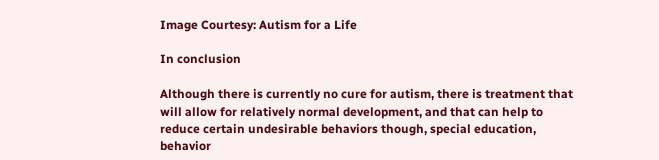Image Courtesy: Autism for a Life

In conclusion

Although there is currently no cure for autism, there is treatment that will allow for relatively normal development, and that can help to reduce certain undesirable behaviors though, special education, behavior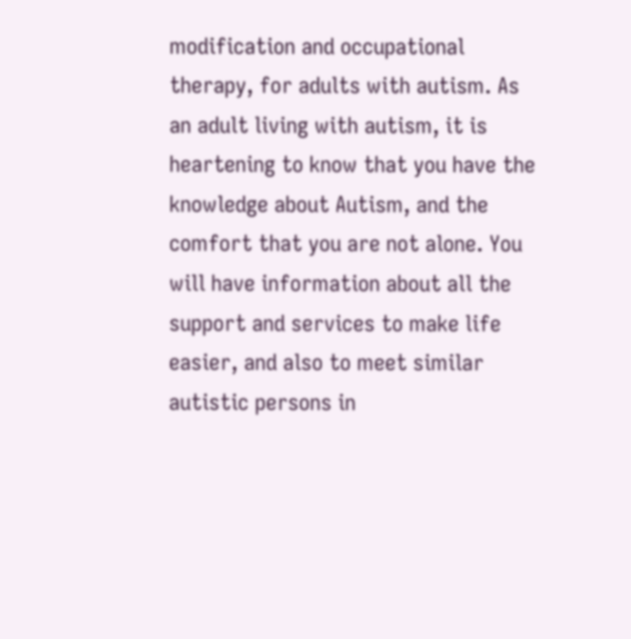modification and occupational therapy, for adults with autism. As an adult living with autism, it is heartening to know that you have the knowledge about Autism, and the comfort that you are not alone. You will have information about all the support and services to make life easier, and also to meet similar autistic persons in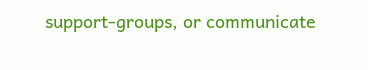support-groups, or communicate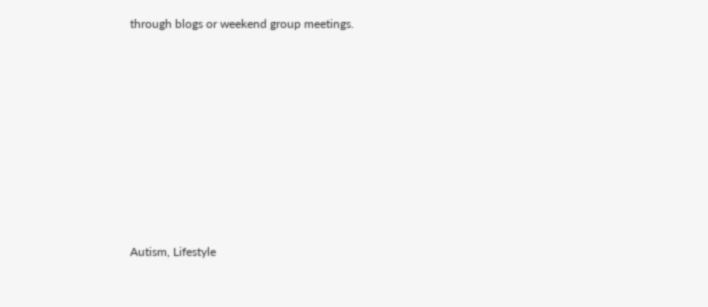through blogs or weekend group meetings.









Autism, Lifestyle